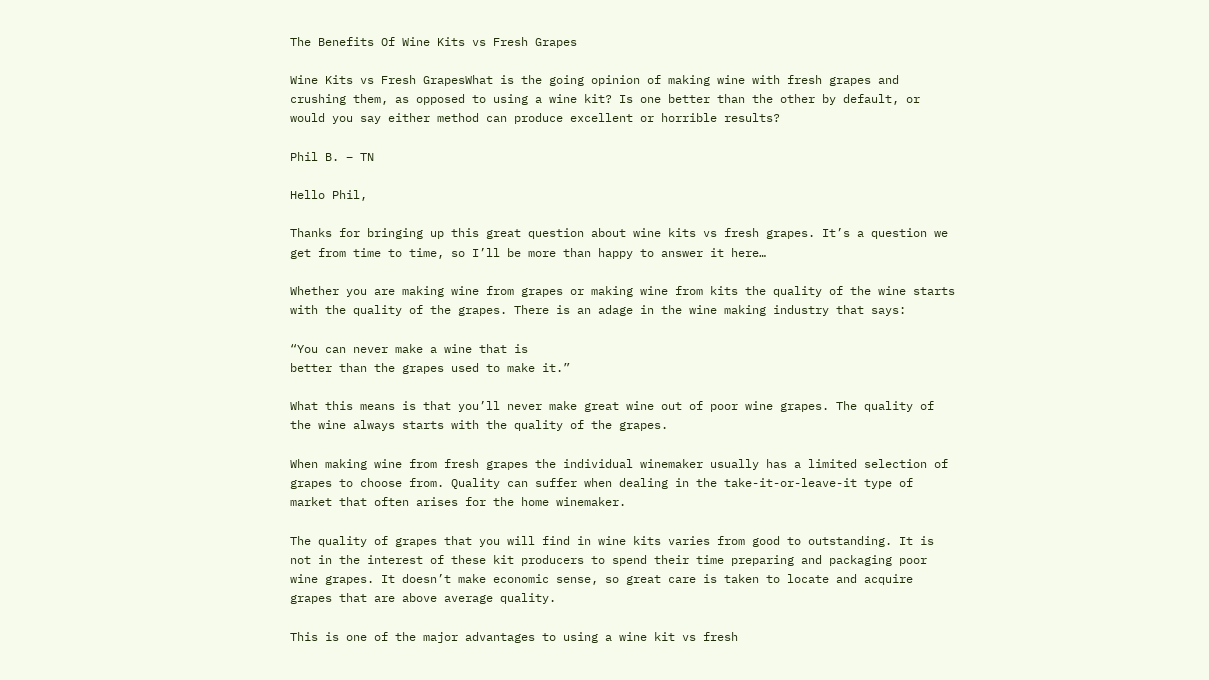The Benefits Of Wine Kits vs Fresh Grapes

Wine Kits vs Fresh GrapesWhat is the going opinion of making wine with fresh grapes and crushing them, as opposed to using a wine kit? Is one better than the other by default, or would you say either method can produce excellent or horrible results?

Phil B. – TN

Hello Phil,

Thanks for bringing up this great question about wine kits vs fresh grapes. It’s a question we get from time to time, so I’ll be more than happy to answer it here…

Whether you are making wine from grapes or making wine from kits the quality of the wine starts with the quality of the grapes. There is an adage in the wine making industry that says:

“You can never make a wine that is
better than the grapes used to make it.”

What this means is that you’ll never make great wine out of poor wine grapes. The quality of the wine always starts with the quality of the grapes.

When making wine from fresh grapes the individual winemaker usually has a limited selection of grapes to choose from. Quality can suffer when dealing in the take-it-or-leave-it type of market that often arises for the home winemaker.

The quality of grapes that you will find in wine kits varies from good to outstanding. It is not in the interest of these kit producers to spend their time preparing and packaging poor wine grapes. It doesn’t make economic sense, so great care is taken to locate and acquire grapes that are above average quality.

This is one of the major advantages to using a wine kit vs fresh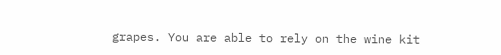grapes. You are able to rely on the wine kit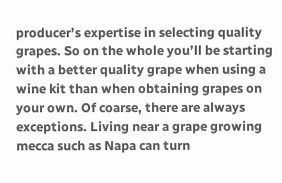producer’s expertise in selecting quality grapes. So on the whole you’ll be starting with a better quality grape when using a wine kit than when obtaining grapes on your own. Of coarse, there are always exceptions. Living near a grape growing mecca such as Napa can turn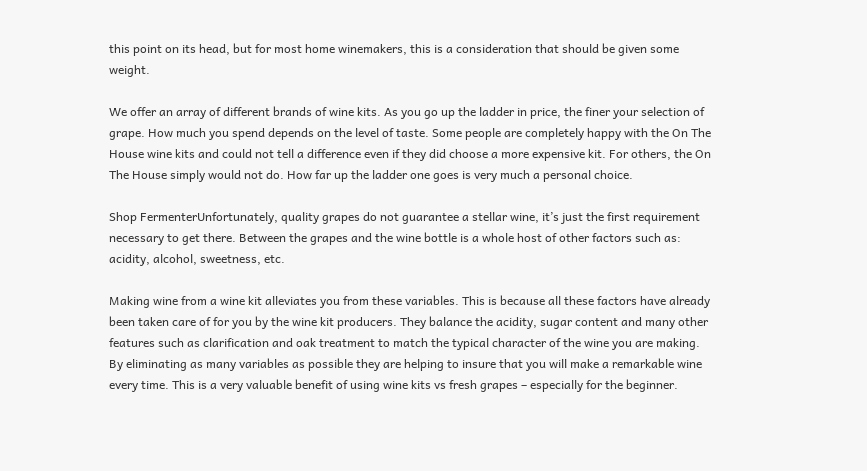this point on its head, but for most home winemakers, this is a consideration that should be given some weight.

We offer an array of different brands of wine kits. As you go up the ladder in price, the finer your selection of grape. How much you spend depends on the level of taste. Some people are completely happy with the On The House wine kits and could not tell a difference even if they did choose a more expensive kit. For others, the On The House simply would not do. How far up the ladder one goes is very much a personal choice.

Shop FermenterUnfortunately, quality grapes do not guarantee a stellar wine, it’s just the first requirement necessary to get there. Between the grapes and the wine bottle is a whole host of other factors such as: acidity, alcohol, sweetness, etc.

Making wine from a wine kit alleviates you from these variables. This is because all these factors have already been taken care of for you by the wine kit producers. They balance the acidity, sugar content and many other features such as clarification and oak treatment to match the typical character of the wine you are making. By eliminating as many variables as possible they are helping to insure that you will make a remarkable wine every time. This is a very valuable benefit of using wine kits vs fresh grapes – especially for the beginner.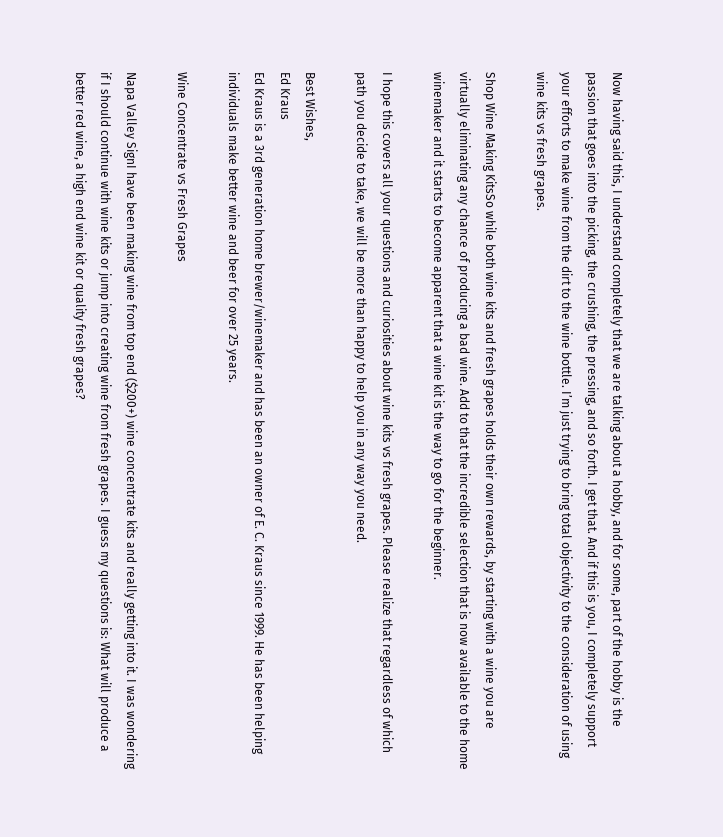Now having said this, I understand completely that we are talking about a hobby, and for some, part of the hobby is the passion that goes into the picking, the crushing, the pressing, and so forth. I get that. And if this is you, I completely support your efforts to make wine from the dirt to the wine bottle. I’m just trying to bring total objectivity to the consideration of using wine kits vs fresh grapes.

Shop Wine Making KitsSo while both wine kits and fresh grapes holds their own rewards, by starting with a wine you are virtually eliminating any chance of producing a bad wine. Add to that the incredible selection that is now available to the home winemaker and it starts to become apparent that a wine kit is the way to go for the beginner.

I hope this covers all your questions and curiosities about wine kits vs fresh grapes. Please realize that regardless of which path you decide to take, we will be more than happy to help you in any way you need.

Best Wishes,
Ed Kraus
Ed Kraus is a 3rd generation home brewer/winemaker and has been an owner of E. C. Kraus since 1999. He has been helping individuals make better wine and beer for over 25 years.

Wine Concentrate vs Fresh Grapes

Napa Valley SignI have been making wine from top end ($200+) wine concentrate kits and really getting into it. I was wondering if I should continue with wine kits or jump into creating wine from fresh grapes. I guess my questions is: What will produce a better red wine, a high end wine kit or quality fresh grapes?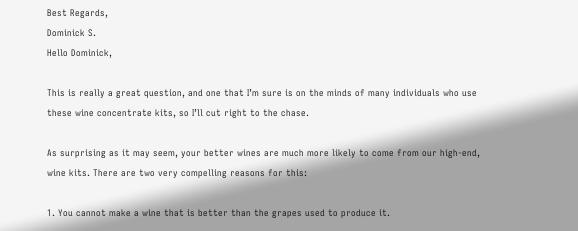Best Regards,
Dominick S.
Hello Dominick,

This is really a great question, and one that I’m sure is on the minds of many individuals who use these wine concentrate kits, so I’ll cut right to the chase.

As surprising as it may seem, your better wines are much more likely to come from our high-end, wine kits. There are two very compelling reasons for this:

1. You cannot make a wine that is better than the grapes used to produce it.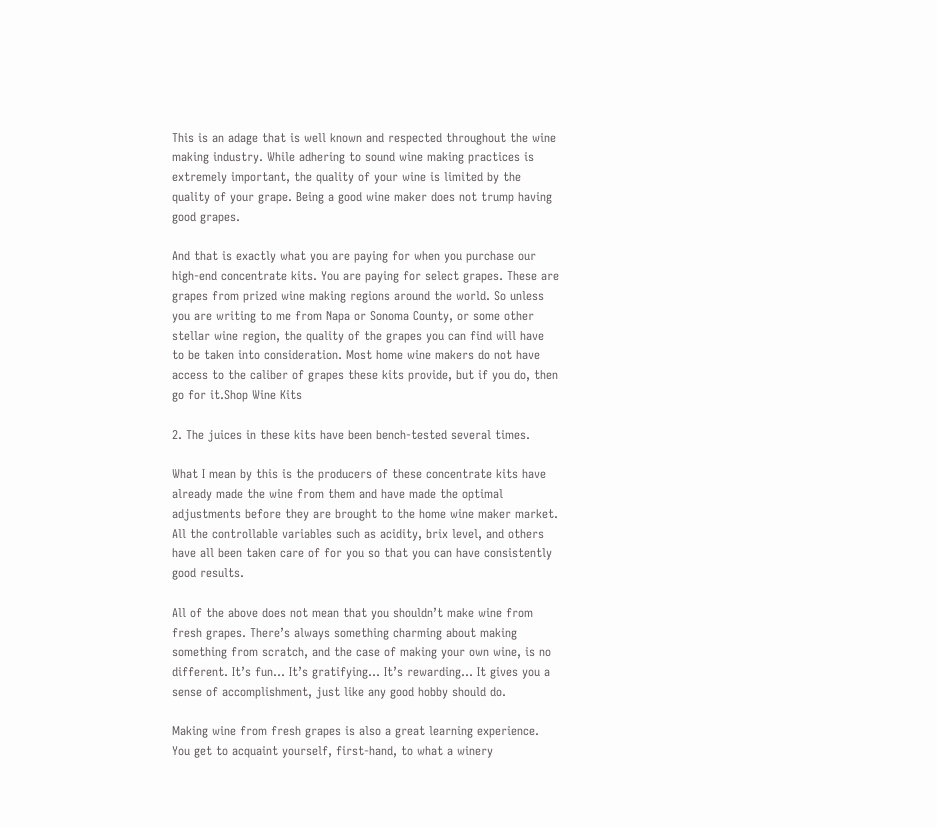This is an adage that is well known and respected throughout the wine making industry. While adhering to sound wine making practices is extremely important, the quality of your wine is limited by the quality of your grape. Being a good wine maker does not trump having good grapes.

And that is exactly what you are paying for when you purchase our high-end concentrate kits. You are paying for select grapes. These are grapes from prized wine making regions around the world. So unless you are writing to me from Napa or Sonoma County, or some other stellar wine region, the quality of the grapes you can find will have to be taken into consideration. Most home wine makers do not have access to the caliber of grapes these kits provide, but if you do, then go for it.Shop Wine Kits

2. The juices in these kits have been bench-tested several times.

What I mean by this is the producers of these concentrate kits have already made the wine from them and have made the optimal adjustments before they are brought to the home wine maker market. All the controllable variables such as acidity, brix level, and others have all been taken care of for you so that you can have consistently good results.

All of the above does not mean that you shouldn’t make wine from fresh grapes. There’s always something charming about making something from scratch, and the case of making your own wine, is no different. It’s fun… It’s gratifying… It’s rewarding… It gives you a sense of accomplishment, just like any good hobby should do.

Making wine from fresh grapes is also a great learning experience. You get to acquaint yourself, first-hand, to what a winery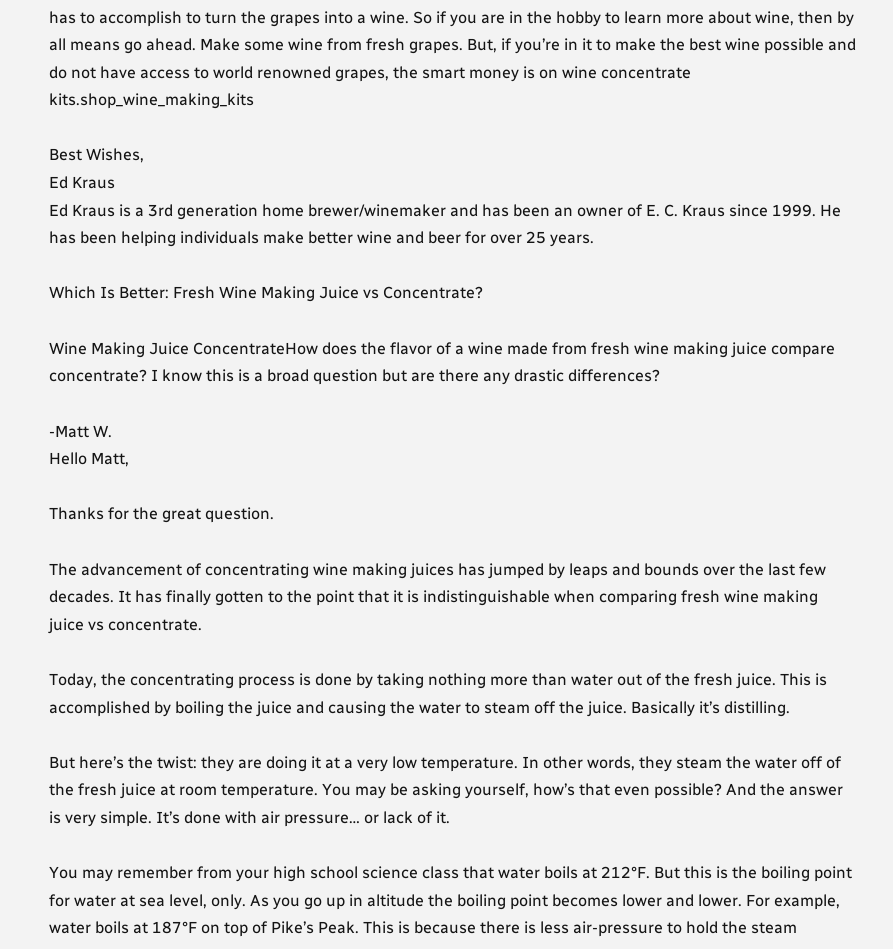has to accomplish to turn the grapes into a wine. So if you are in the hobby to learn more about wine, then by all means go ahead. Make some wine from fresh grapes. But, if you’re in it to make the best wine possible and do not have access to world renowned grapes, the smart money is on wine concentrate kits.shop_wine_making_kits

Best Wishes,
Ed Kraus
Ed Kraus is a 3rd generation home brewer/winemaker and has been an owner of E. C. Kraus since 1999. He has been helping individuals make better wine and beer for over 25 years.

Which Is Better: Fresh Wine Making Juice vs Concentrate?

Wine Making Juice ConcentrateHow does the flavor of a wine made from fresh wine making juice compare concentrate? I know this is a broad question but are there any drastic differences?

-Matt W.
Hello Matt,

Thanks for the great question.

The advancement of concentrating wine making juices has jumped by leaps and bounds over the last few decades. It has finally gotten to the point that it is indistinguishable when comparing fresh wine making juice vs concentrate.

Today, the concentrating process is done by taking nothing more than water out of the fresh juice. This is accomplished by boiling the juice and causing the water to steam off the juice. Basically it’s distilling.

But here’s the twist: they are doing it at a very low temperature. In other words, they steam the water off of the fresh juice at room temperature. You may be asking yourself, how’s that even possible? And the answer is very simple. It’s done with air pressure… or lack of it.

You may remember from your high school science class that water boils at 212°F. But this is the boiling point for water at sea level, only. As you go up in altitude the boiling point becomes lower and lower. For example, water boils at 187°F on top of Pike’s Peak. This is because there is less air-pressure to hold the steam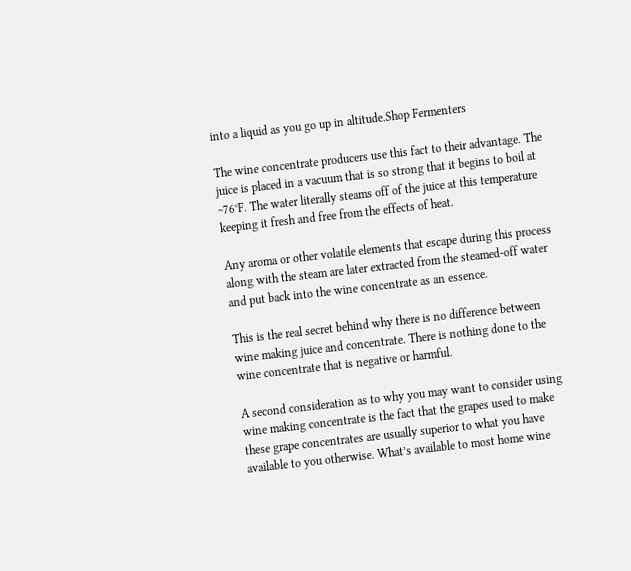into a liquid as you go up in altitude.Shop Fermenters

The wine concentrate producers use this fact to their advantage. The juice is placed in a vacuum that is so strong that it begins to boil at ~76°F. The water literally steams off of the juice at this temperature keeping it fresh and free from the effects of heat.

Any aroma or other volatile elements that escape during this process along with the steam are later extracted from the steamed-off water and put back into the wine concentrate as an essence.

This is the real secret behind why there is no difference between wine making juice and concentrate. There is nothing done to the wine concentrate that is negative or harmful.

A second consideration as to why you may want to consider using wine making concentrate is the fact that the grapes used to make these grape concentrates are usually superior to what you have available to you otherwise. What’s available to most home wine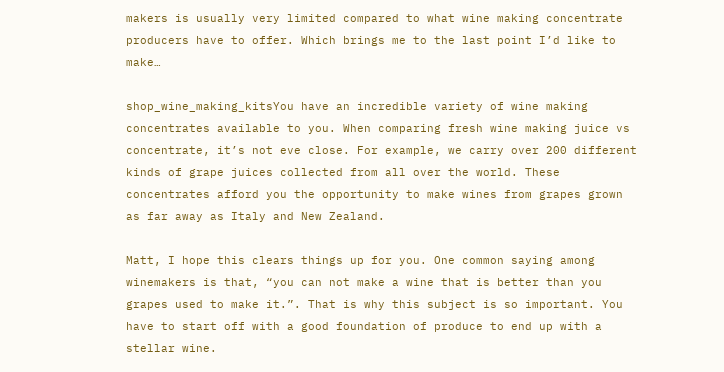makers is usually very limited compared to what wine making concentrate producers have to offer. Which brings me to the last point I’d like to make…

shop_wine_making_kitsYou have an incredible variety of wine making concentrates available to you. When comparing fresh wine making juice vs concentrate, it’s not eve close. For example, we carry over 200 different kinds of grape juices collected from all over the world. These concentrates afford you the opportunity to make wines from grapes grown as far away as Italy and New Zealand.

Matt, I hope this clears things up for you. One common saying among winemakers is that, “you can not make a wine that is better than you grapes used to make it.”. That is why this subject is so important. You have to start off with a good foundation of produce to end up with a stellar wine.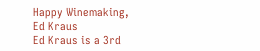Happy Winemaking,
Ed Kraus
Ed Kraus is a 3rd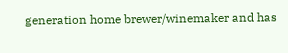generation home brewer/winemaker and has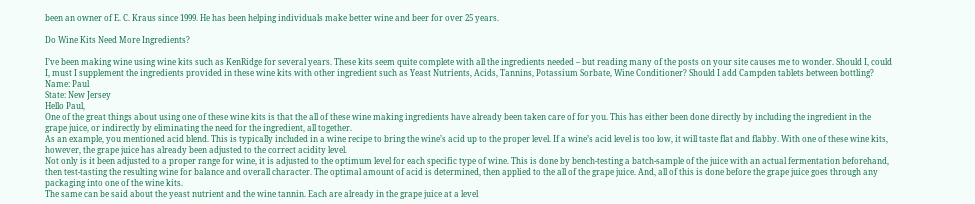been an owner of E. C. Kraus since 1999. He has been helping individuals make better wine and beer for over 25 years.

Do Wine Kits Need More Ingredients?

I’ve been making wine using wine kits such as KenRidge for several years. These kits seem quite complete with all the ingredients needed – but reading many of the posts on your site causes me to wonder. Should I, could I, must I supplement the ingredients provided in these wine kits with other ingredient such as Yeast Nutrients, Acids, Tannins, Potassium Sorbate, Wine Conditioner? Should I add Campden tablets between bottling?
Name: Paul
State: New Jersey
Hello Paul,
One of the great things about using one of these wine kits is that the all of these wine making ingredients have already been taken care of for you. This has either been done directly by including the ingredient in the grape juice, or indirectly by eliminating the need for the ingredient, all together.
As an example, you mentioned acid blend. This is typically included in a wine recipe to bring the wine’s acid up to the proper level. If a wine’s acid level is too low, it will taste flat and flabby. With one of these wine kits, however, the grape juice has already been adjusted to the correct acidity level.
Not only is it been adjusted to a proper range for wine, it is adjusted to the optimum level for each specific type of wine. This is done by bench-testing a batch-sample of the juice with an actual fermentation beforehand, then test-tasting the resulting wine for balance and overall character. The optimal amount of acid is determined, then applied to the all of the grape juice. And, all of this is done before the grape juice goes through any packaging into one of the wine kits.
The same can be said about the yeast nutrient and the wine tannin. Each are already in the grape juice at a level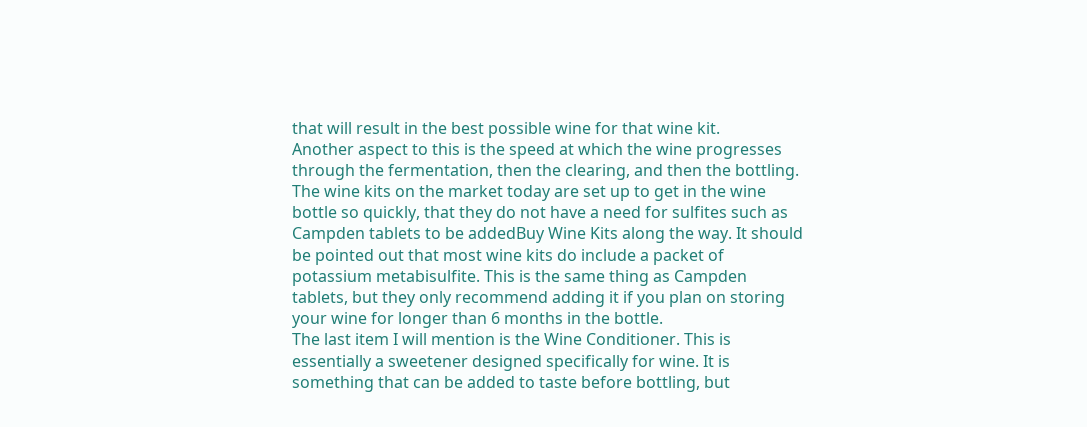that will result in the best possible wine for that wine kit.
Another aspect to this is the speed at which the wine progresses through the fermentation, then the clearing, and then the bottling. The wine kits on the market today are set up to get in the wine bottle so quickly, that they do not have a need for sulfites such as Campden tablets to be addedBuy Wine Kits along the way. It should be pointed out that most wine kits do include a packet of potassium metabisulfite. This is the same thing as Campden tablets, but they only recommend adding it if you plan on storing your wine for longer than 6 months in the bottle.
The last item I will mention is the Wine Conditioner. This is essentially a sweetener designed specifically for wine. It is something that can be added to taste before bottling, but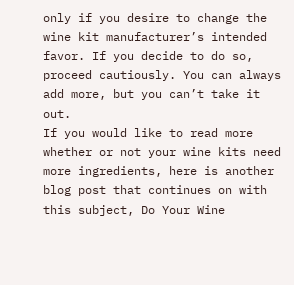only if you desire to change the wine kit manufacturer’s intended favor. If you decide to do so, proceed cautiously. You can always add more, but you can’t take it out.
If you would like to read more whether or not your wine kits need more ingredients, here is another blog post that continues on with this subject, Do Your Wine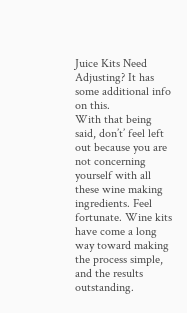Juice Kits Need Adjusting? It has some additional info on this.
With that being said, don’t’ feel left out because you are not concerning yourself with all these wine making ingredients. Feel fortunate. Wine kits have come a long way toward making the process simple, and the results outstanding.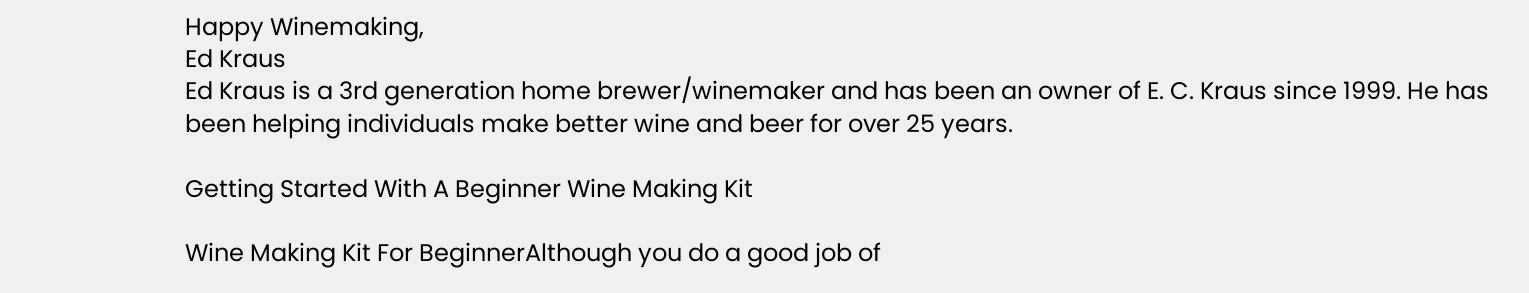Happy Winemaking,
Ed Kraus
Ed Kraus is a 3rd generation home brewer/winemaker and has been an owner of E. C. Kraus since 1999. He has been helping individuals make better wine and beer for over 25 years.

Getting Started With A Beginner Wine Making Kit

Wine Making Kit For BeginnerAlthough you do a good job of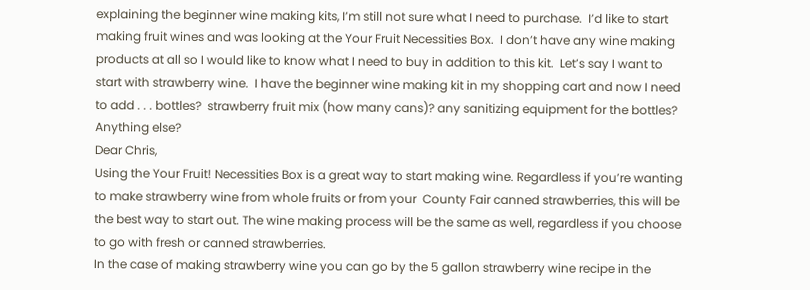explaining the beginner wine making kits, I’m still not sure what I need to purchase.  I’d like to start making fruit wines and was looking at the Your Fruit Necessities Box.  I don’t have any wine making products at all so I would like to know what I need to buy in addition to this kit.  Let’s say I want to start with strawberry wine.  I have the beginner wine making kit in my shopping cart and now I need to add . . . bottles?  strawberry fruit mix (how many cans)? any sanitizing equipment for the bottles? Anything else?
Dear Chris,
Using the Your Fruit! Necessities Box is a great way to start making wine. Regardless if you’re wanting to make strawberry wine from whole fruits or from your  County Fair canned strawberries, this will be the best way to start out. The wine making process will be the same as well, regardless if you choose to go with fresh or canned strawberries.
In the case of making strawberry wine you can go by the 5 gallon strawberry wine recipe in the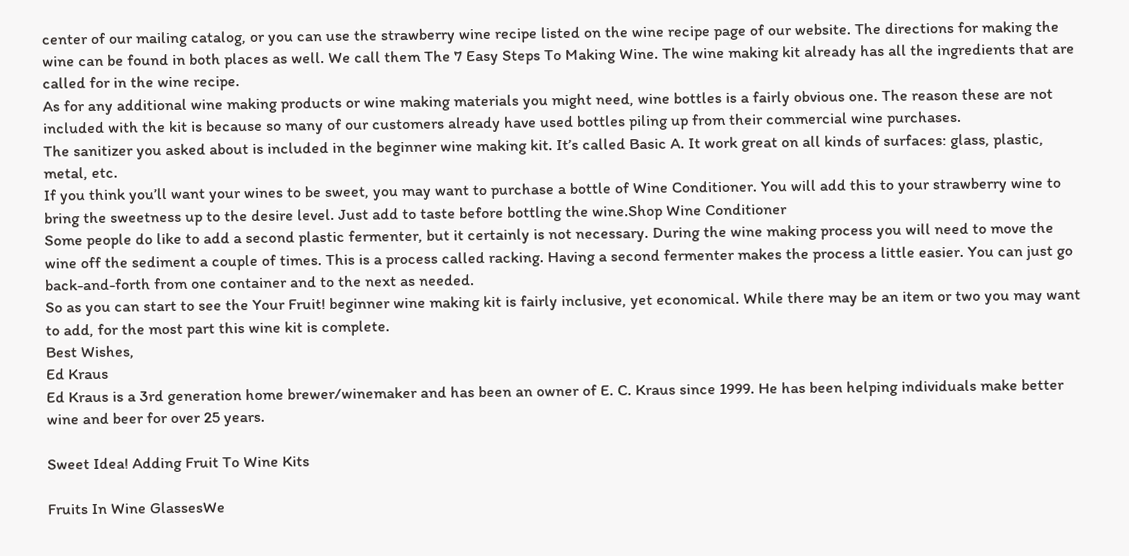center of our mailing catalog, or you can use the strawberry wine recipe listed on the wine recipe page of our website. The directions for making the wine can be found in both places as well. We call them The 7 Easy Steps To Making Wine. The wine making kit already has all the ingredients that are called for in the wine recipe.
As for any additional wine making products or wine making materials you might need, wine bottles is a fairly obvious one. The reason these are not included with the kit is because so many of our customers already have used bottles piling up from their commercial wine purchases.
The sanitizer you asked about is included in the beginner wine making kit. It’s called Basic A. It work great on all kinds of surfaces: glass, plastic, metal, etc.
If you think you’ll want your wines to be sweet, you may want to purchase a bottle of Wine Conditioner. You will add this to your strawberry wine to bring the sweetness up to the desire level. Just add to taste before bottling the wine.Shop Wine Conditioner
Some people do like to add a second plastic fermenter, but it certainly is not necessary. During the wine making process you will need to move the wine off the sediment a couple of times. This is a process called racking. Having a second fermenter makes the process a little easier. You can just go back-and-forth from one container and to the next as needed.
So as you can start to see the Your Fruit! beginner wine making kit is fairly inclusive, yet economical. While there may be an item or two you may want to add, for the most part this wine kit is complete.
Best Wishes,
Ed Kraus
Ed Kraus is a 3rd generation home brewer/winemaker and has been an owner of E. C. Kraus since 1999. He has been helping individuals make better wine and beer for over 25 years.

Sweet Idea! Adding Fruit To Wine Kits

Fruits In Wine GlassesWe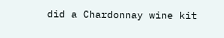did a Chardonnay wine kit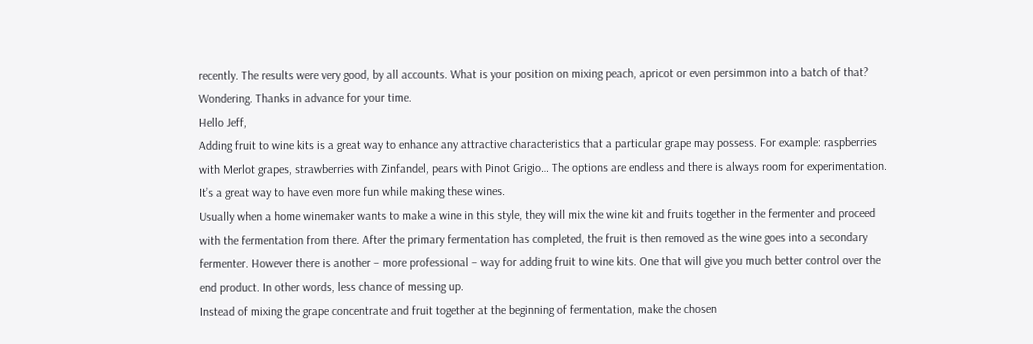recently. The results were very good, by all accounts. What is your position on mixing peach, apricot or even persimmon into a batch of that? Wondering. Thanks in advance for your time.
Hello Jeff,
Adding fruit to wine kits is a great way to enhance any attractive characteristics that a particular grape may possess. For example: raspberries with Merlot grapes, strawberries with Zinfandel, pears with Pinot Grigio… The options are endless and there is always room for experimentation. It’s a great way to have even more fun while making these wines.
Usually when a home winemaker wants to make a wine in this style, they will mix the wine kit and fruits together in the fermenter and proceed with the fermentation from there. After the primary fermentation has completed, the fruit is then removed as the wine goes into a secondary fermenter. However there is another – more professional – way for adding fruit to wine kits. One that will give you much better control over the end product. In other words, less chance of messing up.
Instead of mixing the grape concentrate and fruit together at the beginning of fermentation, make the chosen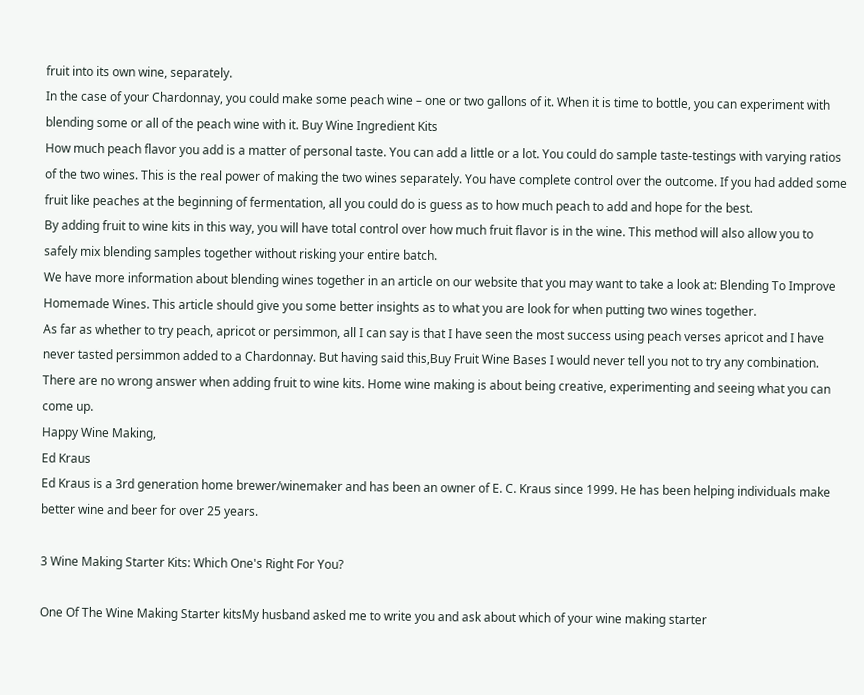fruit into its own wine, separately.
In the case of your Chardonnay, you could make some peach wine – one or two gallons of it. When it is time to bottle, you can experiment with blending some or all of the peach wine with it. Buy Wine Ingredient Kits
How much peach flavor you add is a matter of personal taste. You can add a little or a lot. You could do sample taste-testings with varying ratios of the two wines. This is the real power of making the two wines separately. You have complete control over the outcome. If you had added some fruit like peaches at the beginning of fermentation, all you could do is guess as to how much peach to add and hope for the best.
By adding fruit to wine kits in this way, you will have total control over how much fruit flavor is in the wine. This method will also allow you to safely mix blending samples together without risking your entire batch.
We have more information about blending wines together in an article on our website that you may want to take a look at: Blending To Improve Homemade Wines. This article should give you some better insights as to what you are look for when putting two wines together.
As far as whether to try peach, apricot or persimmon, all I can say is that I have seen the most success using peach verses apricot and I have never tasted persimmon added to a Chardonnay. But having said this,Buy Fruit Wine Bases I would never tell you not to try any combination. There are no wrong answer when adding fruit to wine kits. Home wine making is about being creative, experimenting and seeing what you can come up.
Happy Wine Making,
Ed Kraus
Ed Kraus is a 3rd generation home brewer/winemaker and has been an owner of E. C. Kraus since 1999. He has been helping individuals make better wine and beer for over 25 years.

3 Wine Making Starter Kits: Which One's Right For You?

One Of The Wine Making Starter kitsMy husband asked me to write you and ask about which of your wine making starter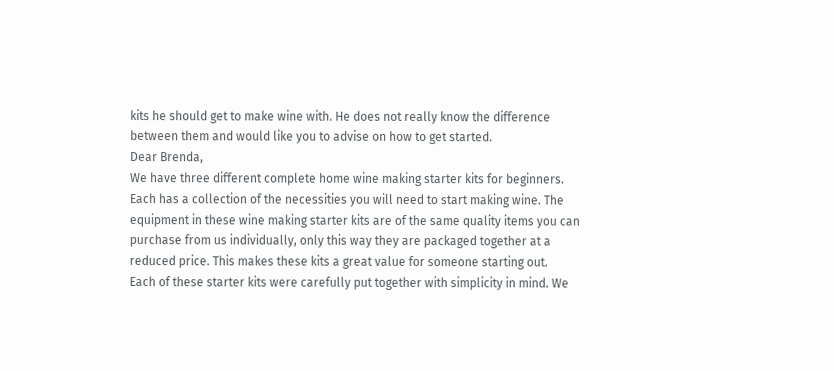kits he should get to make wine with. He does not really know the difference between them and would like you to advise on how to get started.
Dear Brenda,
We have three different complete home wine making starter kits for beginners. Each has a collection of the necessities you will need to start making wine. The equipment in these wine making starter kits are of the same quality items you can purchase from us individually, only this way they are packaged together at a reduced price. This makes these kits a great value for someone starting out.
Each of these starter kits were carefully put together with simplicity in mind. We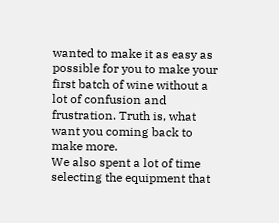wanted to make it as easy as possible for you to make your first batch of wine without a lot of confusion and frustration. Truth is, what want you coming back to make more.
We also spent a lot of time selecting the equipment that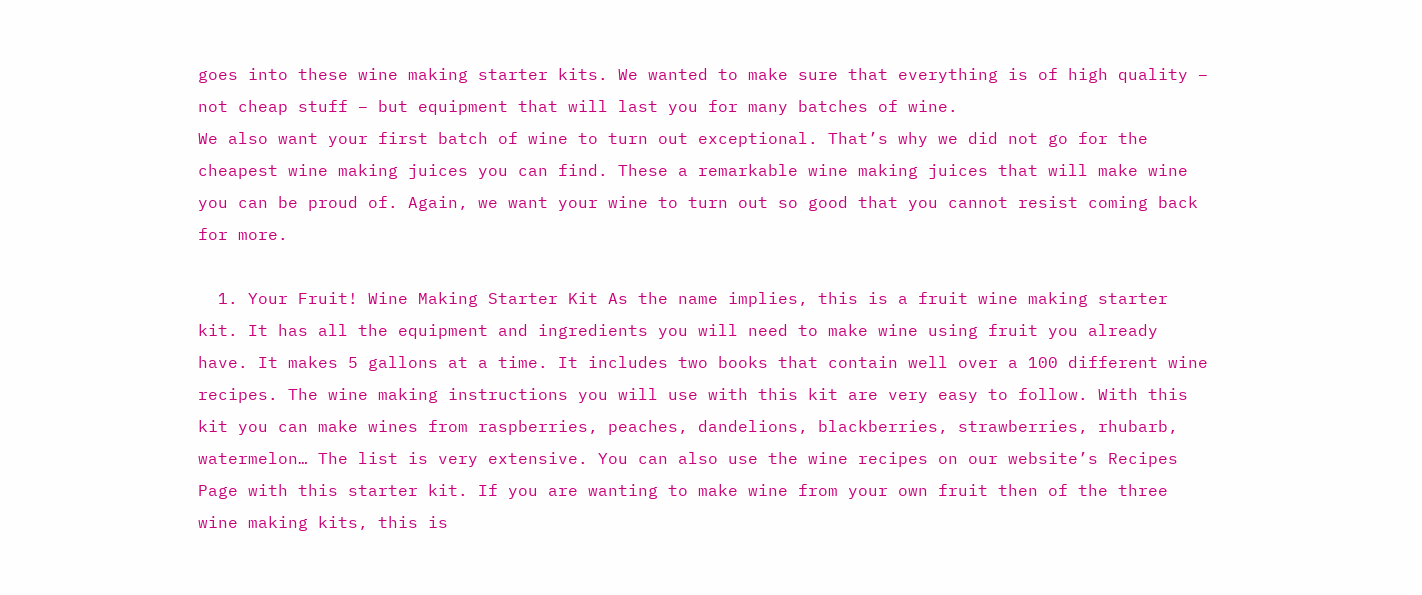goes into these wine making starter kits. We wanted to make sure that everything is of high quality – not cheap stuff – but equipment that will last you for many batches of wine.
We also want your first batch of wine to turn out exceptional. That’s why we did not go for the cheapest wine making juices you can find. These a remarkable wine making juices that will make wine you can be proud of. Again, we want your wine to turn out so good that you cannot resist coming back for more.

  1. Your Fruit! Wine Making Starter Kit As the name implies, this is a fruit wine making starter kit. It has all the equipment and ingredients you will need to make wine using fruit you already have. It makes 5 gallons at a time. It includes two books that contain well over a 100 different wine recipes. The wine making instructions you will use with this kit are very easy to follow. With this kit you can make wines from raspberries, peaches, dandelions, blackberries, strawberries, rhubarb, watermelon… The list is very extensive. You can also use the wine recipes on our website’s Recipes Page with this starter kit. If you are wanting to make wine from your own fruit then of the three wine making kits, this is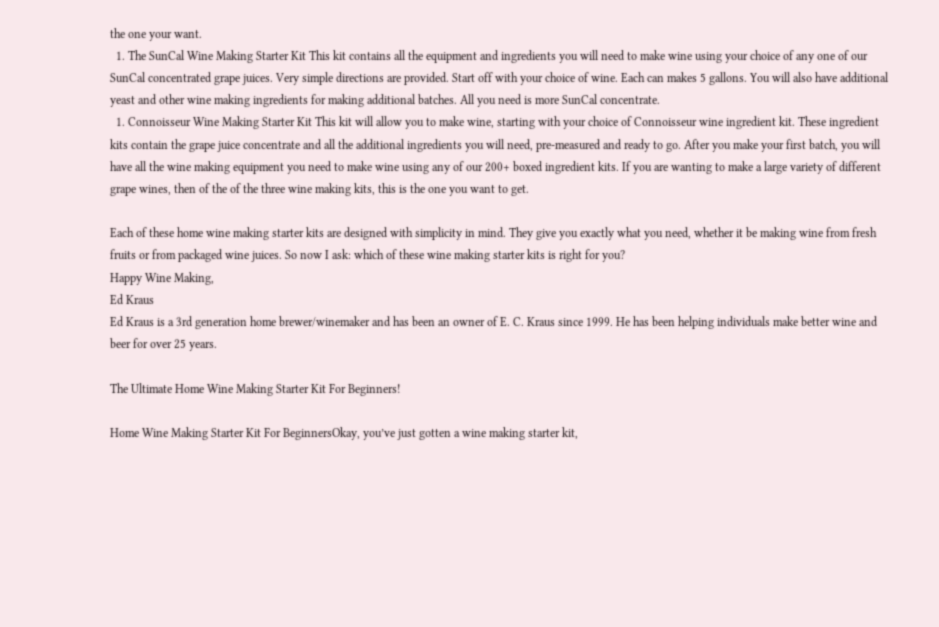the one your want.
  1. The SunCal Wine Making Starter Kit This kit contains all the equipment and ingredients you will need to make wine using your choice of any one of our SunCal concentrated grape juices. Very simple directions are provided. Start off with your choice of wine. Each can makes 5 gallons. You will also have additional yeast and other wine making ingredients for making additional batches. All you need is more SunCal concentrate.
  1. Connoisseur Wine Making Starter Kit This kit will allow you to make wine, starting with your choice of Connoisseur wine ingredient kit. These ingredient kits contain the grape juice concentrate and all the additional ingredients you will need, pre-measured and ready to go. After you make your first batch, you will have all the wine making equipment you need to make wine using any of our 200+ boxed ingredient kits. If you are wanting to make a large variety of different grape wines, then of the of the three wine making kits, this is the one you want to get.

Each of these home wine making starter kits are designed with simplicity in mind. They give you exactly what you need, whether it be making wine from fresh fruits or from packaged wine juices. So now I ask: which of these wine making starter kits is right for you?
Happy Wine Making,
Ed Kraus
Ed Kraus is a 3rd generation home brewer/winemaker and has been an owner of E. C. Kraus since 1999. He has been helping individuals make better wine and beer for over 25 years.

The Ultimate Home Wine Making Starter Kit For Beginners!

Home Wine Making Starter Kit For BeginnersOkay, you’ve just gotten a wine making starter kit,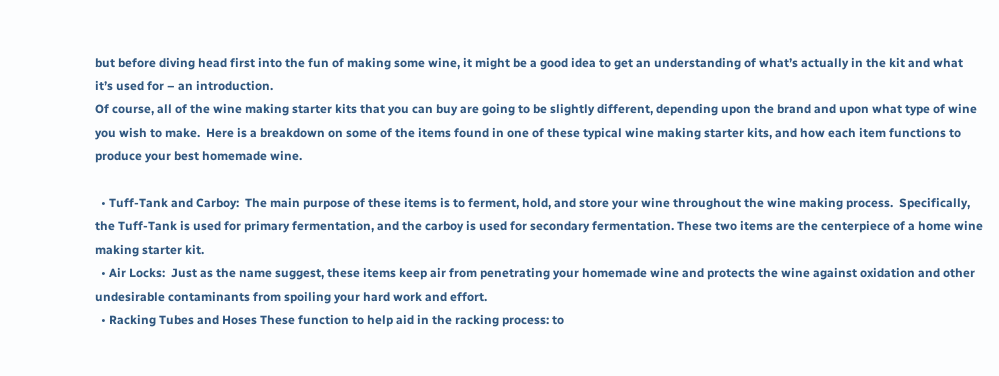but before diving head first into the fun of making some wine, it might be a good idea to get an understanding of what’s actually in the kit and what it’s used for – an introduction.
Of course, all of the wine making starter kits that you can buy are going to be slightly different, depending upon the brand and upon what type of wine you wish to make.  Here is a breakdown on some of the items found in one of these typical wine making starter kits, and how each item functions to produce your best homemade wine.

  • Tuff-Tank and Carboy:  The main purpose of these items is to ferment, hold, and store your wine throughout the wine making process.  Specifically, the Tuff-Tank is used for primary fermentation, and the carboy is used for secondary fermentation. These two items are the centerpiece of a home wine making starter kit.
  • Air Locks:  Just as the name suggest, these items keep air from penetrating your homemade wine and protects the wine against oxidation and other undesirable contaminants from spoiling your hard work and effort.
  • Racking Tubes and Hoses These function to help aid in the racking process: to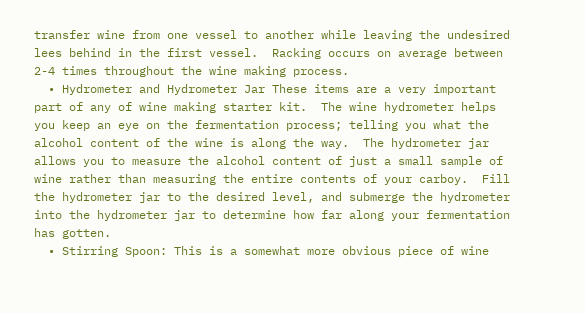transfer wine from one vessel to another while leaving the undesired lees behind in the first vessel.  Racking occurs on average between 2-4 times throughout the wine making process.
  • Hydrometer and Hydrometer Jar These items are a very important part of any of wine making starter kit.  The wine hydrometer helps you keep an eye on the fermentation process; telling you what the alcohol content of the wine is along the way.  The hydrometer jar allows you to measure the alcohol content of just a small sample of wine rather than measuring the entire contents of your carboy.  Fill the hydrometer jar to the desired level, and submerge the hydrometer into the hydrometer jar to determine how far along your fermentation has gotten.
  • Stirring Spoon: This is a somewhat more obvious piece of wine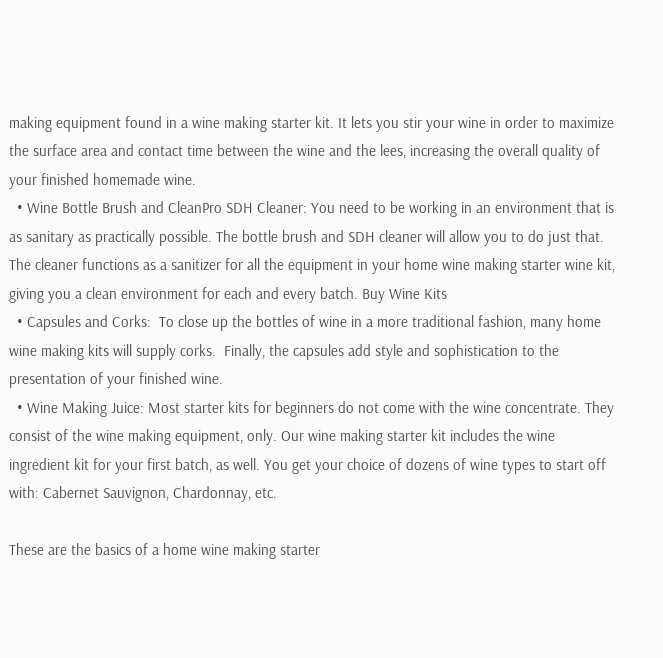making equipment found in a wine making starter kit. It lets you stir your wine in order to maximize the surface area and contact time between the wine and the lees, increasing the overall quality of your finished homemade wine.
  • Wine Bottle Brush and CleanPro SDH Cleaner: You need to be working in an environment that is as sanitary as practically possible. The bottle brush and SDH cleaner will allow you to do just that. The cleaner functions as a sanitizer for all the equipment in your home wine making starter wine kit, giving you a clean environment for each and every batch. Buy Wine Kits
  • Capsules and Corks:  To close up the bottles of wine in a more traditional fashion, many home wine making kits will supply corks.  Finally, the capsules add style and sophistication to the presentation of your finished wine.
  • Wine Making Juice: Most starter kits for beginners do not come with the wine concentrate. They consist of the wine making equipment, only. Our wine making starter kit includes the wine ingredient kit for your first batch, as well. You get your choice of dozens of wine types to start off with: Cabernet Sauvignon, Chardonnay, etc.

These are the basics of a home wine making starter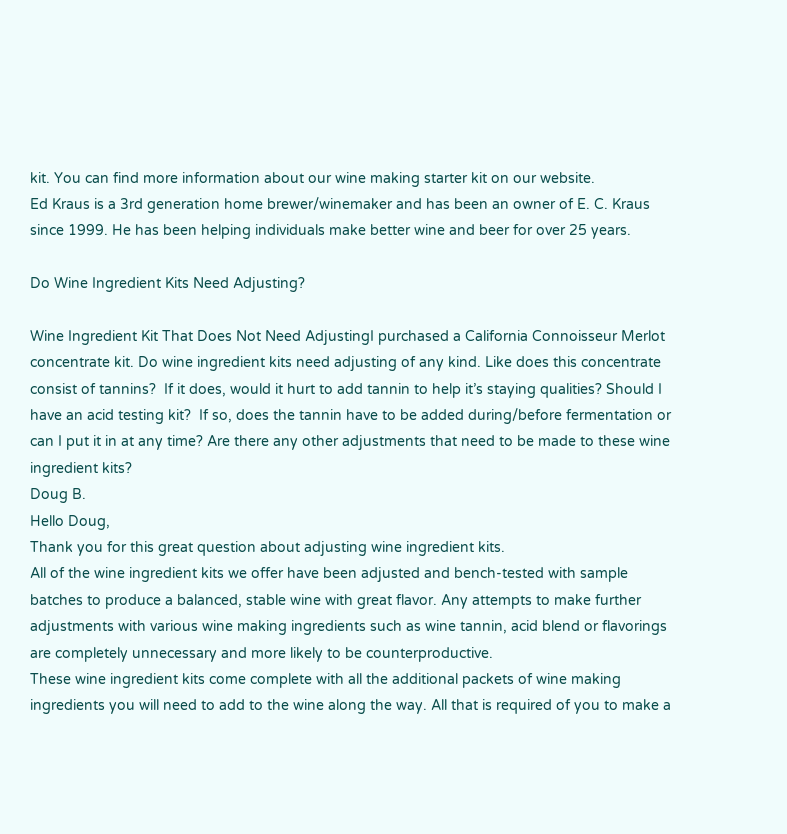kit. You can find more information about our wine making starter kit on our website.
Ed Kraus is a 3rd generation home brewer/winemaker and has been an owner of E. C. Kraus since 1999. He has been helping individuals make better wine and beer for over 25 years.

Do Wine Ingredient Kits Need Adjusting?

Wine Ingredient Kit That Does Not Need AdjustingI purchased a California Connoisseur Merlot concentrate kit. Do wine ingredient kits need adjusting of any kind. Like does this concentrate consist of tannins?  If it does, would it hurt to add tannin to help it’s staying qualities? Should I have an acid testing kit?  If so, does the tannin have to be added during/before fermentation or can I put it in at any time? Are there any other adjustments that need to be made to these wine ingredient kits?
Doug B.
Hello Doug,
Thank you for this great question about adjusting wine ingredient kits.
All of the wine ingredient kits we offer have been adjusted and bench-tested with sample batches to produce a balanced, stable wine with great flavor. Any attempts to make further adjustments with various wine making ingredients such as wine tannin, acid blend or flavorings are completely unnecessary and more likely to be counterproductive.
These wine ingredient kits come complete with all the additional packets of wine making ingredients you will need to add to the wine along the way. All that is required of you to make a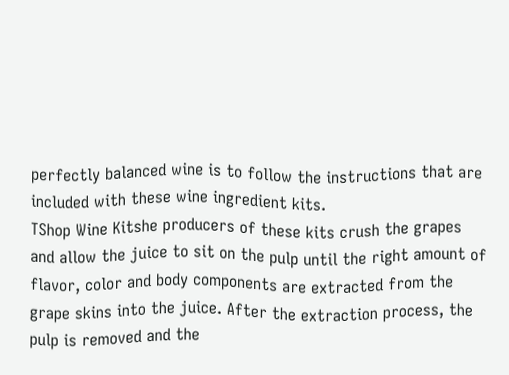perfectly balanced wine is to follow the instructions that are included with these wine ingredient kits.
TShop Wine Kitshe producers of these kits crush the grapes and allow the juice to sit on the pulp until the right amount of flavor, color and body components are extracted from the grape skins into the juice. After the extraction process, the pulp is removed and the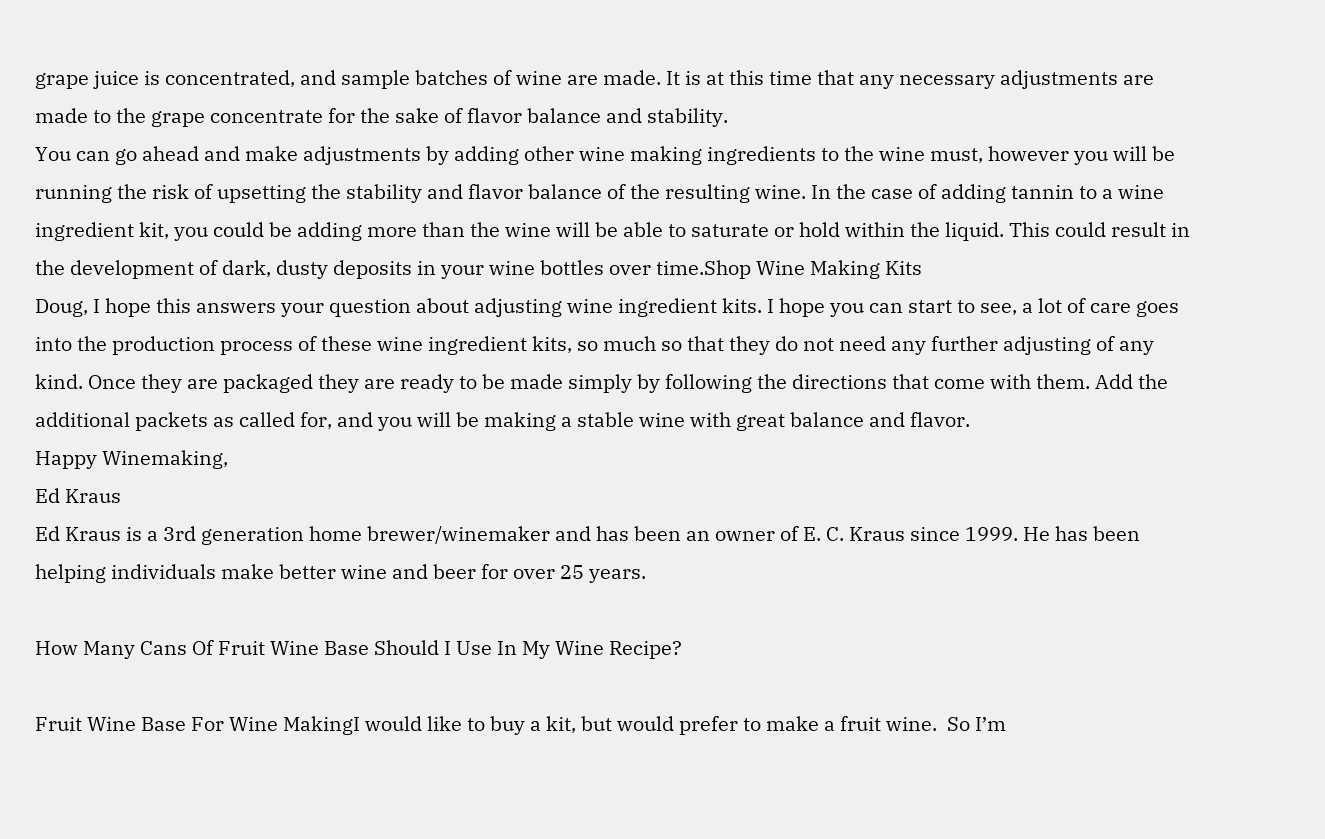grape juice is concentrated, and sample batches of wine are made. It is at this time that any necessary adjustments are made to the grape concentrate for the sake of flavor balance and stability.
You can go ahead and make adjustments by adding other wine making ingredients to the wine must, however you will be running the risk of upsetting the stability and flavor balance of the resulting wine. In the case of adding tannin to a wine ingredient kit, you could be adding more than the wine will be able to saturate or hold within the liquid. This could result in the development of dark, dusty deposits in your wine bottles over time.Shop Wine Making Kits
Doug, I hope this answers your question about adjusting wine ingredient kits. I hope you can start to see, a lot of care goes into the production process of these wine ingredient kits, so much so that they do not need any further adjusting of any kind. Once they are packaged they are ready to be made simply by following the directions that come with them. Add the additional packets as called for, and you will be making a stable wine with great balance and flavor.
Happy Winemaking,
Ed Kraus
Ed Kraus is a 3rd generation home brewer/winemaker and has been an owner of E. C. Kraus since 1999. He has been helping individuals make better wine and beer for over 25 years.

How Many Cans Of Fruit Wine Base Should I Use In My Wine Recipe?

Fruit Wine Base For Wine MakingI would like to buy a kit, but would prefer to make a fruit wine.  So I’m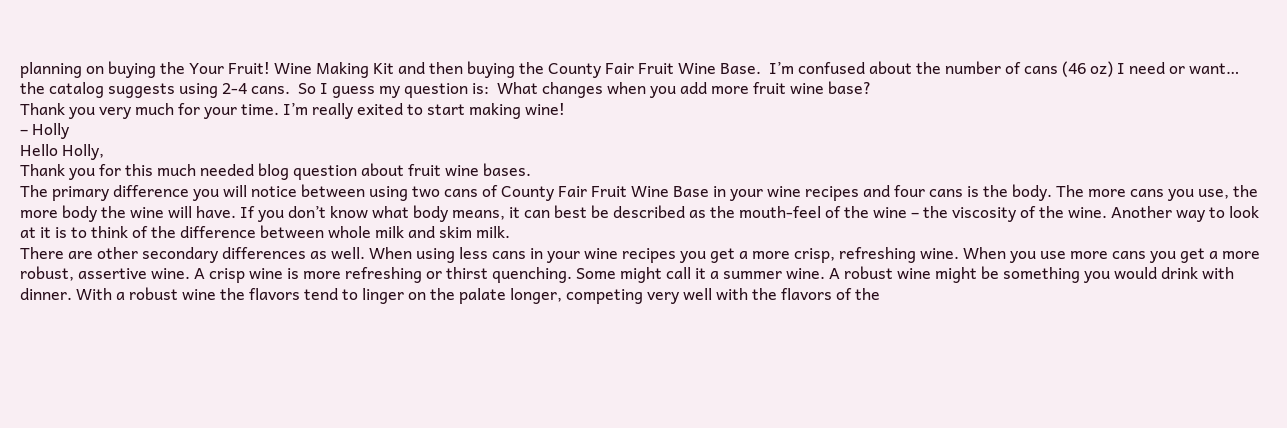planning on buying the Your Fruit! Wine Making Kit and then buying the County Fair Fruit Wine Base.  I’m confused about the number of cans (46 oz) I need or want… the catalog suggests using 2-4 cans.  So I guess my question is:  What changes when you add more fruit wine base?
Thank you very much for your time. I’m really exited to start making wine!
– Holly
Hello Holly,
Thank you for this much needed blog question about fruit wine bases.
The primary difference you will notice between using two cans of County Fair Fruit Wine Base in your wine recipes and four cans is the body. The more cans you use, the more body the wine will have. If you don’t know what body means, it can best be described as the mouth-feel of the wine – the viscosity of the wine. Another way to look at it is to think of the difference between whole milk and skim milk.
There are other secondary differences as well. When using less cans in your wine recipes you get a more crisp, refreshing wine. When you use more cans you get a more robust, assertive wine. A crisp wine is more refreshing or thirst quenching. Some might call it a summer wine. A robust wine might be something you would drink with dinner. With a robust wine the flavors tend to linger on the palate longer, competing very well with the flavors of the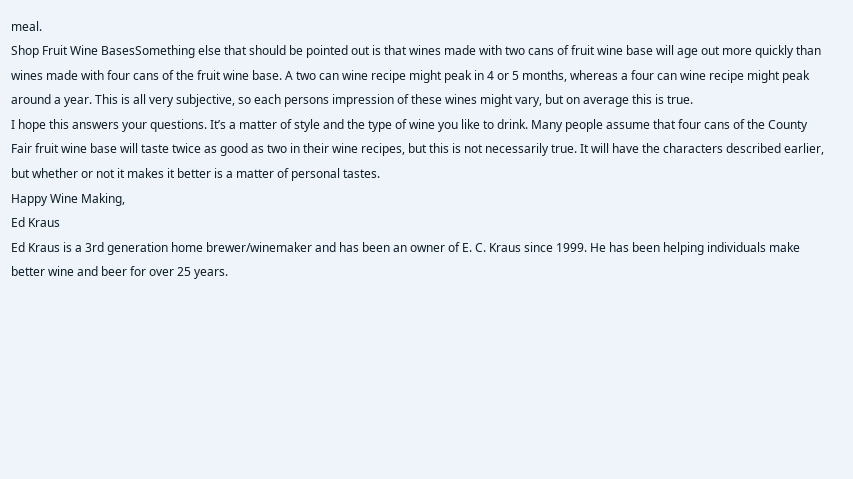meal.
Shop Fruit Wine BasesSomething else that should be pointed out is that wines made with two cans of fruit wine base will age out more quickly than wines made with four cans of the fruit wine base. A two can wine recipe might peak in 4 or 5 months, whereas a four can wine recipe might peak around a year. This is all very subjective, so each persons impression of these wines might vary, but on average this is true.
I hope this answers your questions. It’s a matter of style and the type of wine you like to drink. Many people assume that four cans of the County Fair fruit wine base will taste twice as good as two in their wine recipes, but this is not necessarily true. It will have the characters described earlier, but whether or not it makes it better is a matter of personal tastes.
Happy Wine Making,
Ed Kraus
Ed Kraus is a 3rd generation home brewer/winemaker and has been an owner of E. C. Kraus since 1999. He has been helping individuals make better wine and beer for over 25 years.